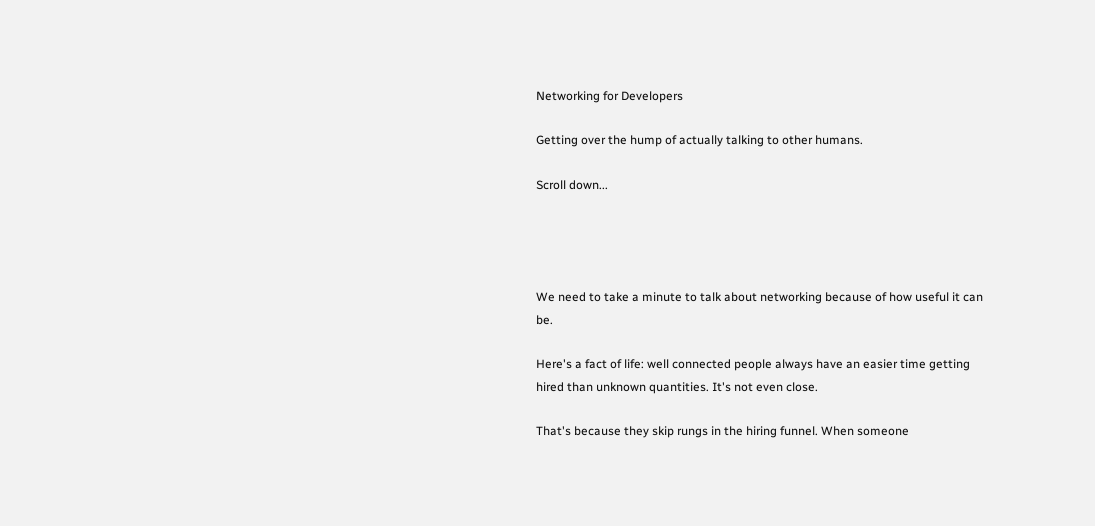Networking for Developers

Getting over the hump of actually talking to other humans.

Scroll down...




We need to take a minute to talk about networking because of how useful it can be.

Here's a fact of life: well connected people always have an easier time getting hired than unknown quantities. It's not even close.

That's because they skip rungs in the hiring funnel. When someone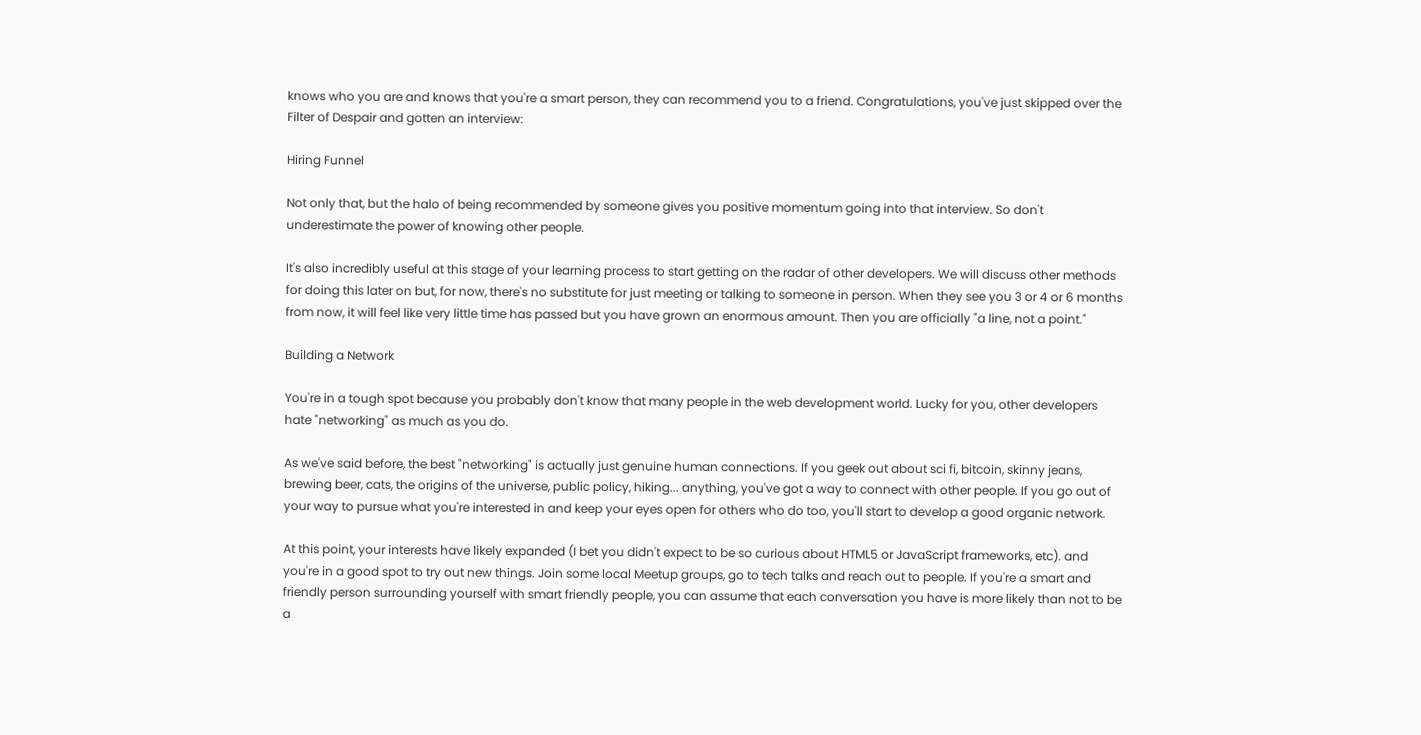knows who you are and knows that you're a smart person, they can recommend you to a friend. Congratulations, you've just skipped over the Filter of Despair and gotten an interview:

Hiring Funnel

Not only that, but the halo of being recommended by someone gives you positive momentum going into that interview. So don't underestimate the power of knowing other people.

It's also incredibly useful at this stage of your learning process to start getting on the radar of other developers. We will discuss other methods for doing this later on but, for now, there's no substitute for just meeting or talking to someone in person. When they see you 3 or 4 or 6 months from now, it will feel like very little time has passed but you have grown an enormous amount. Then you are officially "a line, not a point."

Building a Network

You're in a tough spot because you probably don't know that many people in the web development world. Lucky for you, other developers hate "networking" as much as you do.

As we've said before, the best "networking" is actually just genuine human connections. If you geek out about sci fi, bitcoin, skinny jeans, brewing beer, cats, the origins of the universe, public policy, hiking... anything, you've got a way to connect with other people. If you go out of your way to pursue what you're interested in and keep your eyes open for others who do too, you'll start to develop a good organic network.

At this point, your interests have likely expanded (I bet you didn't expect to be so curious about HTML5 or JavaScript frameworks, etc). and you're in a good spot to try out new things. Join some local Meetup groups, go to tech talks and reach out to people. If you're a smart and friendly person surrounding yourself with smart friendly people, you can assume that each conversation you have is more likely than not to be a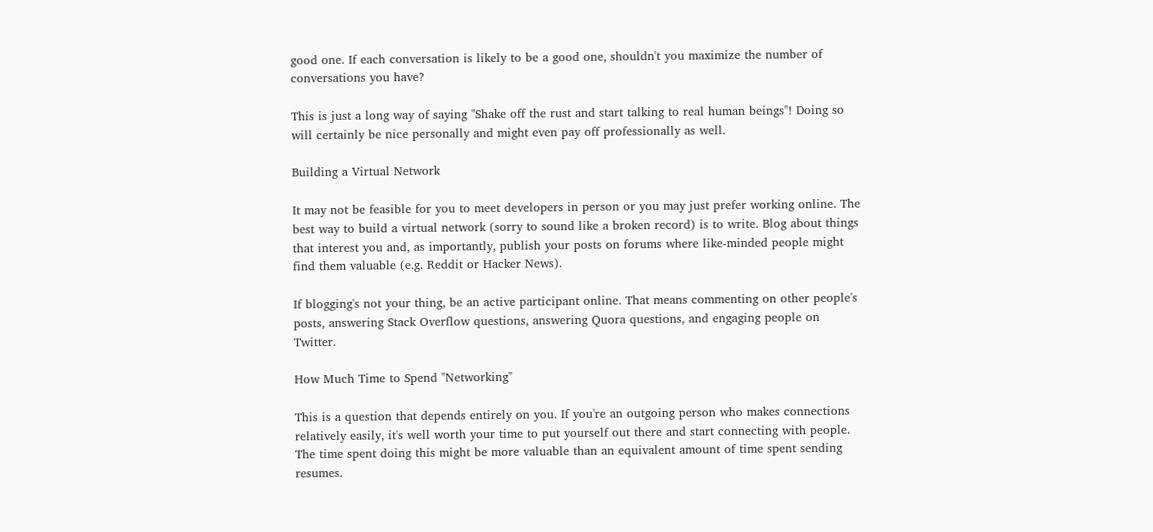good one. If each conversation is likely to be a good one, shouldn't you maximize the number of conversations you have?

This is just a long way of saying "Shake off the rust and start talking to real human beings"! Doing so will certainly be nice personally and might even pay off professionally as well.

Building a Virtual Network

It may not be feasible for you to meet developers in person or you may just prefer working online. The best way to build a virtual network (sorry to sound like a broken record) is to write. Blog about things that interest you and, as importantly, publish your posts on forums where like-minded people might find them valuable (e.g. Reddit or Hacker News).

If blogging's not your thing, be an active participant online. That means commenting on other people's posts, answering Stack Overflow questions, answering Quora questions, and engaging people on Twitter.

How Much Time to Spend "Networking"

This is a question that depends entirely on you. If you're an outgoing person who makes connections relatively easily, it's well worth your time to put yourself out there and start connecting with people. The time spent doing this might be more valuable than an equivalent amount of time spent sending resumes.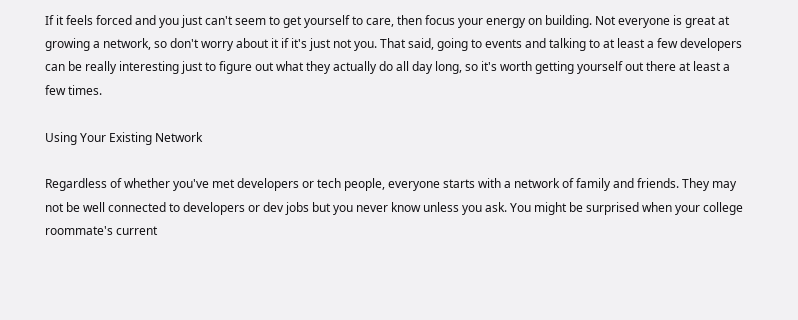If it feels forced and you just can't seem to get yourself to care, then focus your energy on building. Not everyone is great at growing a network, so don't worry about it if it's just not you. That said, going to events and talking to at least a few developers can be really interesting just to figure out what they actually do all day long, so it's worth getting yourself out there at least a few times.

Using Your Existing Network

Regardless of whether you've met developers or tech people, everyone starts with a network of family and friends. They may not be well connected to developers or dev jobs but you never know unless you ask. You might be surprised when your college roommate's current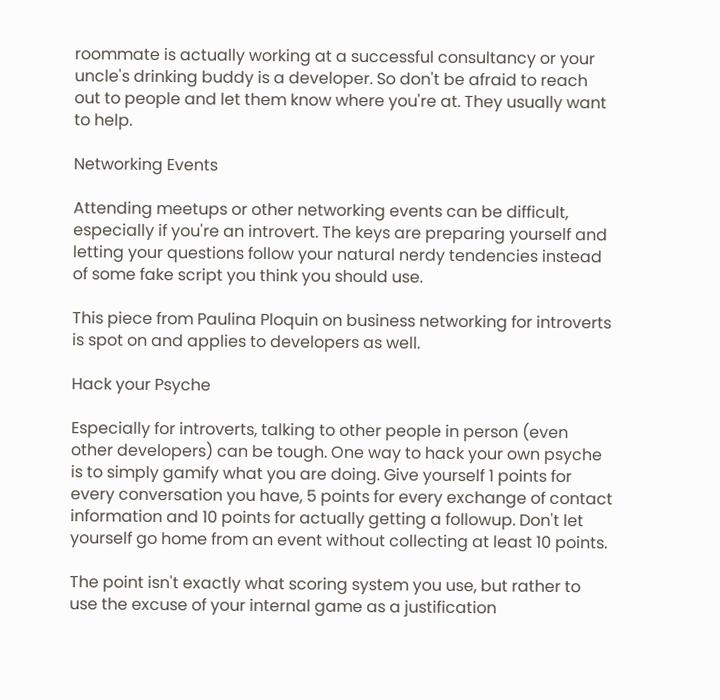roommate is actually working at a successful consultancy or your uncle's drinking buddy is a developer. So don't be afraid to reach out to people and let them know where you're at. They usually want to help.

Networking Events

Attending meetups or other networking events can be difficult, especially if you're an introvert. The keys are preparing yourself and letting your questions follow your natural nerdy tendencies instead of some fake script you think you should use.

This piece from Paulina Ploquin on business networking for introverts is spot on and applies to developers as well.

Hack your Psyche

Especially for introverts, talking to other people in person (even other developers) can be tough. One way to hack your own psyche is to simply gamify what you are doing. Give yourself 1 points for every conversation you have, 5 points for every exchange of contact information and 10 points for actually getting a followup. Don't let yourself go home from an event without collecting at least 10 points.

The point isn't exactly what scoring system you use, but rather to use the excuse of your internal game as a justification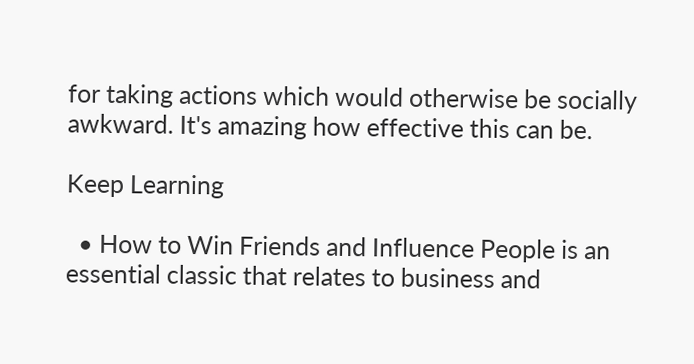for taking actions which would otherwise be socially awkward. It's amazing how effective this can be.

Keep Learning

  • How to Win Friends and Influence People is an essential classic that relates to business and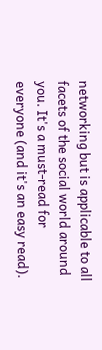networking but is applicable to all facets of the social world around you. It's a must-read for everyone (and it's an easy read).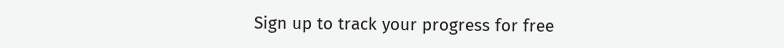Sign up to track your progress for free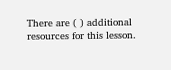There are ( ) additional resources for this lesson.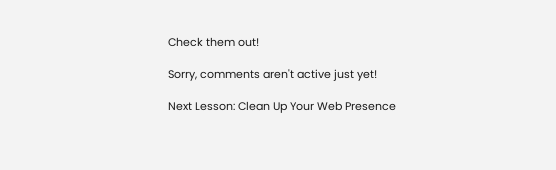Check them out!

Sorry, comments aren't active just yet!

Next Lesson: Clean Up Your Web Presence